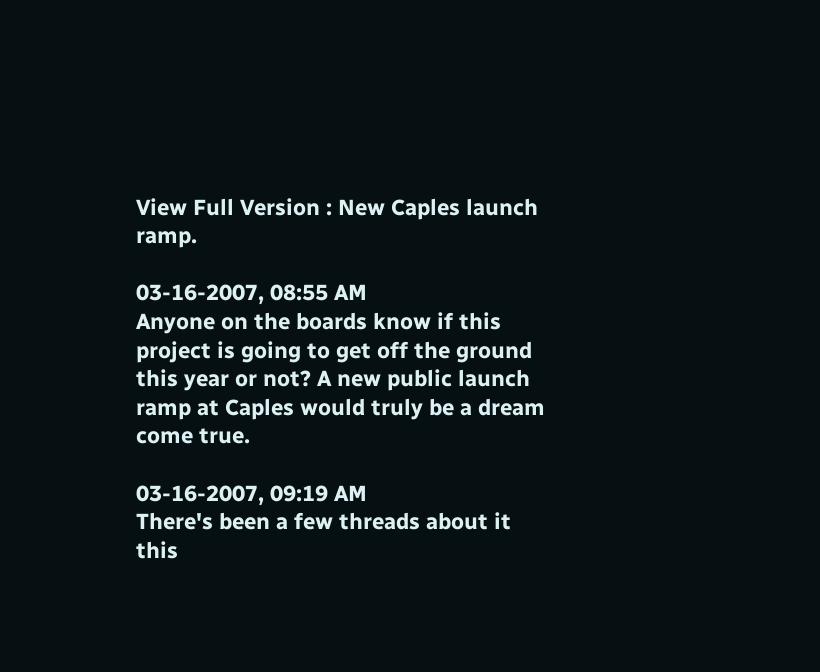View Full Version : New Caples launch ramp.

03-16-2007, 08:55 AM
Anyone on the boards know if this project is going to get off the ground this year or not? A new public launch ramp at Caples would truly be a dream come true.

03-16-2007, 09:19 AM
There's been a few threads about it this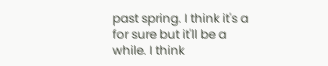past spring. I think it's a for sure but it'll be a while. I think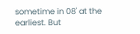sometime in 08' at the earliest. But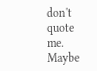don't quote me. Maybe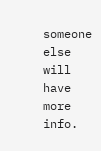someone else will have more info.